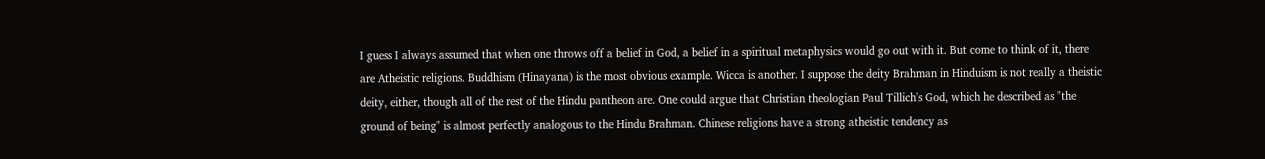I guess I always assumed that when one throws off a belief in God, a belief in a spiritual metaphysics would go out with it. But come to think of it, there are Atheistic religions. Buddhism (Hinayana) is the most obvious example. Wicca is another. I suppose the deity Brahman in Hinduism is not really a theistic deity, either, though all of the rest of the Hindu pantheon are. One could argue that Christian theologian Paul Tillich's God, which he described as "the ground of being" is almost perfectly analogous to the Hindu Brahman. Chinese religions have a strong atheistic tendency as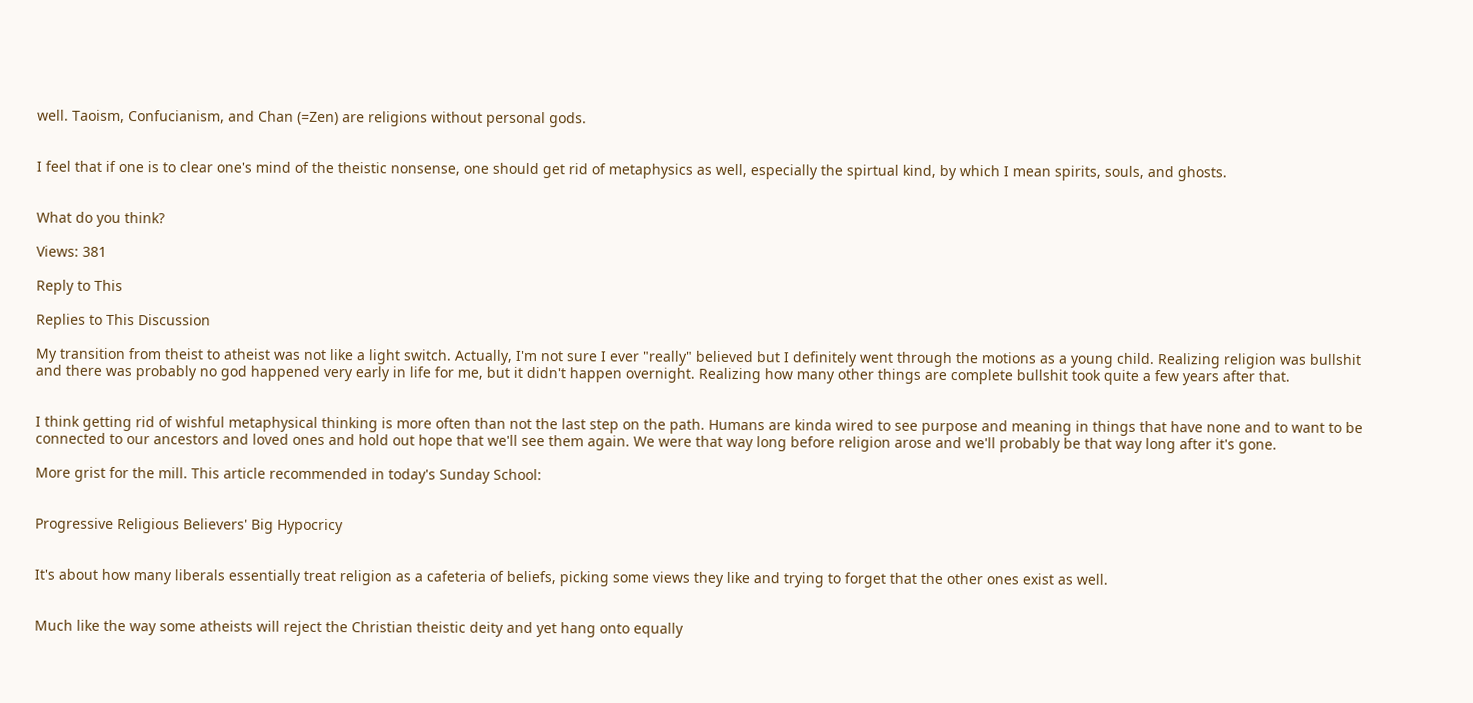well. Taoism, Confucianism, and Chan (=Zen) are religions without personal gods.


I feel that if one is to clear one's mind of the theistic nonsense, one should get rid of metaphysics as well, especially the spirtual kind, by which I mean spirits, souls, and ghosts.


What do you think?

Views: 381

Reply to This

Replies to This Discussion

My transition from theist to atheist was not like a light switch. Actually, I'm not sure I ever "really" believed but I definitely went through the motions as a young child. Realizing religion was bullshit and there was probably no god happened very early in life for me, but it didn't happen overnight. Realizing how many other things are complete bullshit took quite a few years after that.


I think getting rid of wishful metaphysical thinking is more often than not the last step on the path. Humans are kinda wired to see purpose and meaning in things that have none and to want to be connected to our ancestors and loved ones and hold out hope that we'll see them again. We were that way long before religion arose and we'll probably be that way long after it's gone.

More grist for the mill. This article recommended in today's Sunday School:


Progressive Religious Believers' Big Hypocricy


It's about how many liberals essentially treat religion as a cafeteria of beliefs, picking some views they like and trying to forget that the other ones exist as well.


Much like the way some atheists will reject the Christian theistic deity and yet hang onto equally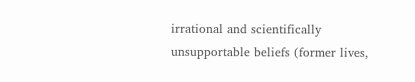irrational and scientifically unsupportable beliefs (former lives,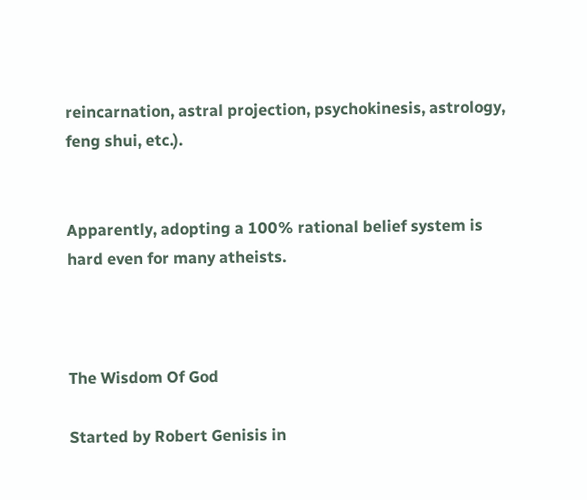reincarnation, astral projection, psychokinesis, astrology, feng shui, etc.).


Apparently, adopting a 100% rational belief system is hard even for many atheists.



The Wisdom Of God

Started by Robert Genisis in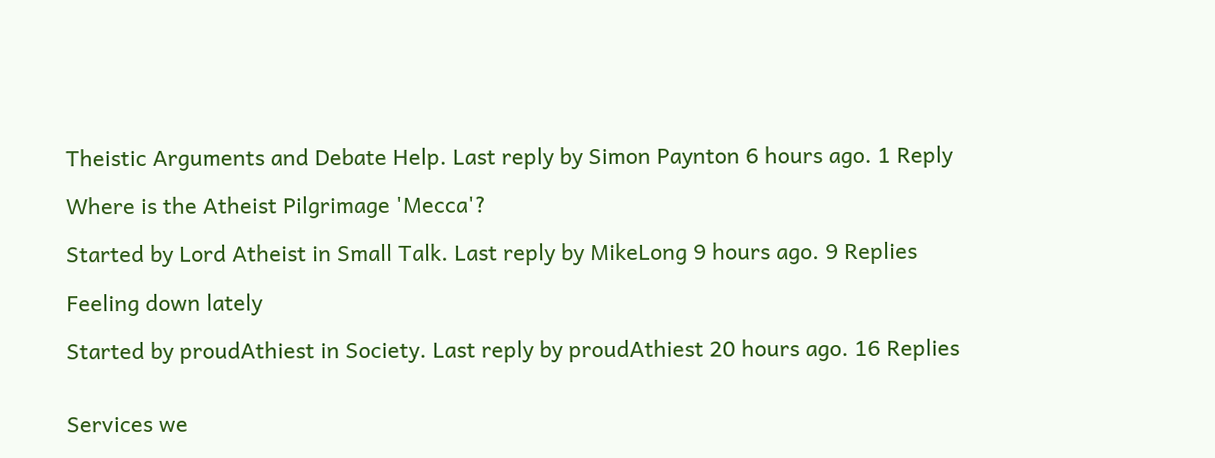Theistic Arguments and Debate Help. Last reply by Simon Paynton 6 hours ago. 1 Reply

Where is the Atheist Pilgrimage 'Mecca'?

Started by Lord Atheist in Small Talk. Last reply by MikeLong 9 hours ago. 9 Replies

Feeling down lately

Started by proudAthiest in Society. Last reply by proudAthiest 20 hours ago. 16 Replies


Services we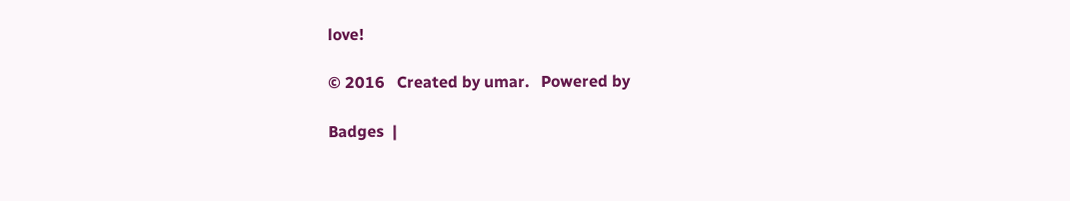love!

© 2016   Created by umar.   Powered by

Badges  |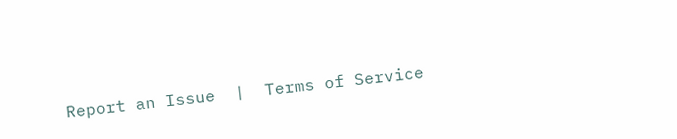Report an Issue  |  Terms of Service